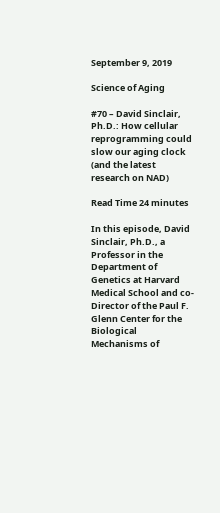September 9, 2019

Science of Aging

#70 – David Sinclair, Ph.D.: How cellular reprogramming could slow our aging clock (and the latest research on NAD)

Read Time 24 minutes

In this episode, David Sinclair, Ph.D., a Professor in the Department of Genetics at Harvard Medical School and co-Director of the Paul F. Glenn Center for the Biological Mechanisms of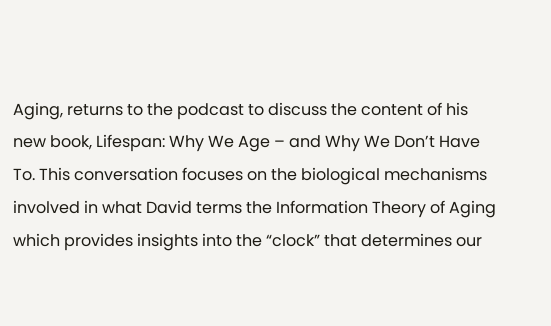Aging, returns to the podcast to discuss the content of his new book, Lifespan: Why We Age – and Why We Don’t Have To. This conversation focuses on the biological mechanisms involved in what David terms the Information Theory of Aging which provides insights into the “clock” that determines our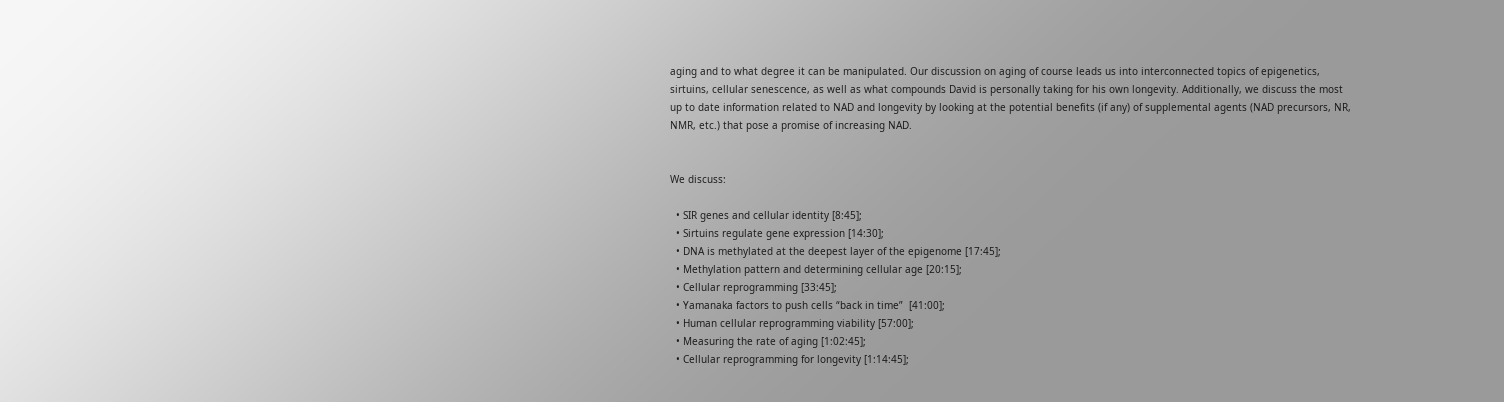aging and to what degree it can be manipulated. Our discussion on aging of course leads us into interconnected topics of epigenetics, sirtuins, cellular senescence, as well as what compounds David is personally taking for his own longevity. Additionally, we discuss the most up to date information related to NAD and longevity by looking at the potential benefits (if any) of supplemental agents (NAD precursors, NR, NMR, etc.) that pose a promise of increasing NAD.


We discuss:

  • SIR genes and cellular identity [8:45];
  • Sirtuins regulate gene expression [14:30];
  • DNA is methylated at the deepest layer of the epigenome [17:45];
  • Methylation pattern and determining cellular age [20:15];
  • Cellular reprogramming [33:45];
  • Yamanaka factors to push cells “back in time”  [41:00];
  • Human cellular reprogramming viability [57:00];
  • Measuring the rate of aging [1:02:45];
  • Cellular reprogramming for longevity [1:14:45];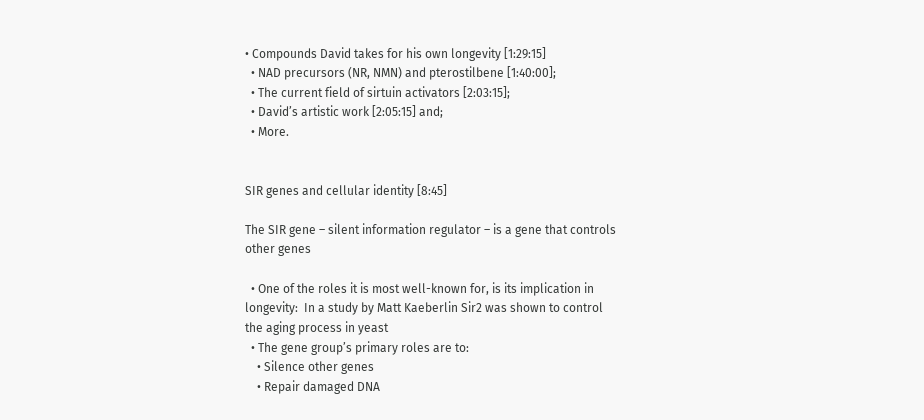• Compounds David takes for his own longevity [1:29:15]
  • NAD precursors (NR, NMN) and pterostilbene [1:40:00];
  • The current field of sirtuin activators [2:03:15];
  • David’s artistic work [2:05:15] and;
  • More.


SIR genes and cellular identity [8:45]

The SIR gene – silent information regulator – is a gene that controls other genes

  • One of the roles it is most well-known for, is its implication in longevity:  In a study by Matt Kaeberlin Sir2 was shown to control the aging process in yeast
  • The gene group’s primary roles are to:
    • Silence other genes
    • Repair damaged DNA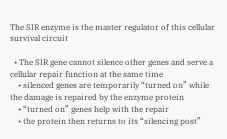The SIR enzyme is the master regulator of this cellular survival circuit

  • The SIR gene cannot silence other genes and serve a cellular repair function at the same time
    • silenced genes are temporarily “turned on” while the damage is repaired by the enzyme protein
    • “turned on” genes help with the repair
    • the protein then returns to its “silencing post”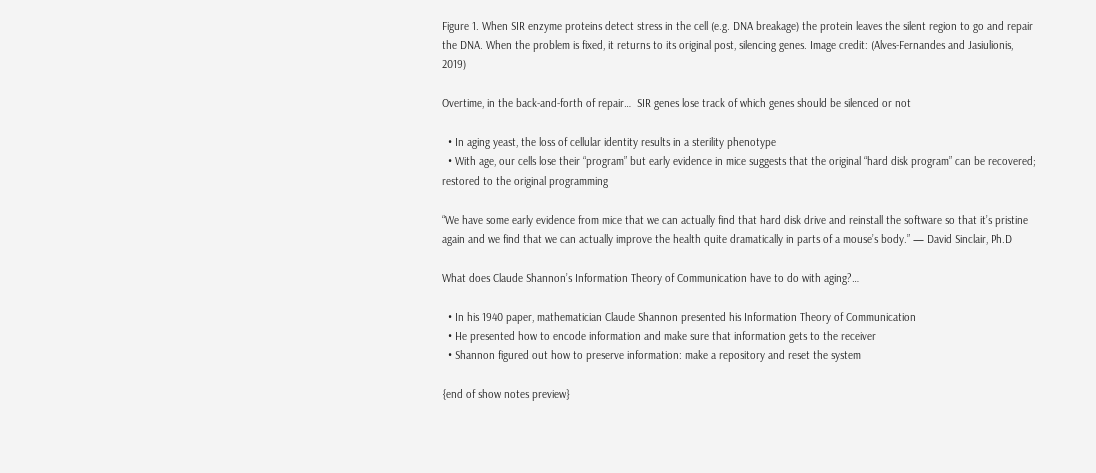Figure 1. When SIR enzyme proteins detect stress in the cell (e.g. DNA breakage) the protein leaves the silent region to go and repair the DNA. When the problem is fixed, it returns to its original post, silencing genes. Image credit: (Alves-Fernandes and Jasiulionis, 2019)

Overtime, in the back-and-forth of repair…  SIR genes lose track of which genes should be silenced or not

  • In aging yeast, the loss of cellular identity results in a sterility phenotype
  • With age, our cells lose their “program” but early evidence in mice suggests that the original “hard disk program” can be recovered; restored to the original programming

“We have some early evidence from mice that we can actually find that hard disk drive and reinstall the software so that it’s pristine again and we find that we can actually improve the health quite dramatically in parts of a mouse’s body.” — David Sinclair, Ph.D

What does Claude Shannon’s Information Theory of Communication have to do with aging?…

  • In his 1940 paper, mathematician Claude Shannon presented his Information Theory of Communication
  • He presented how to encode information and make sure that information gets to the receiver
  • Shannon figured out how to preserve information: make a repository and reset the system

{end of show notes preview}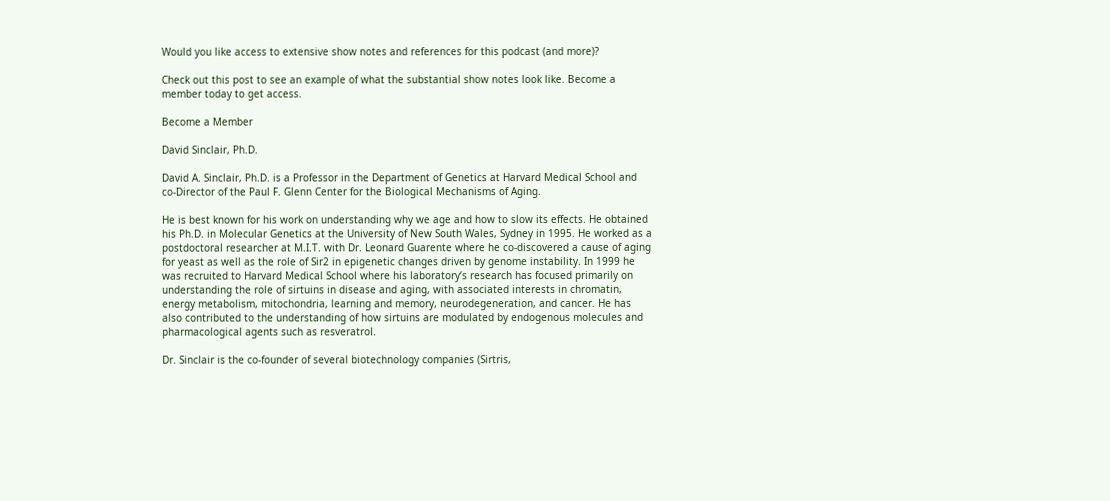Would you like access to extensive show notes and references for this podcast (and more)?

Check out this post to see an example of what the substantial show notes look like. Become a member today to get access.

Become a Member

David Sinclair, Ph.D.

David A. Sinclair, Ph.D. is a Professor in the Department of Genetics at Harvard Medical School and co-Director of the Paul F. Glenn Center for the Biological Mechanisms of Aging.

He is best known for his work on understanding why we age and how to slow its effects. He obtained his Ph.D. in Molecular Genetics at the University of New South Wales, Sydney in 1995. He worked as a postdoctoral researcher at M.I.T. with Dr. Leonard Guarente where he co-discovered a cause of aging for yeast as well as the role of Sir2 in epigenetic changes driven by genome instability. In 1999 he was recruited to Harvard Medical School where his laboratory’s research has focused primarily on understanding the role of sirtuins in disease and aging, with associated interests in chromatin, energy metabolism, mitochondria, learning and memory, neurodegeneration, and cancer. He has also contributed to the understanding of how sirtuins are modulated by endogenous molecules and pharmacological agents such as resveratrol.

Dr. Sinclair is the co-founder of several biotechnology companies (Sirtris,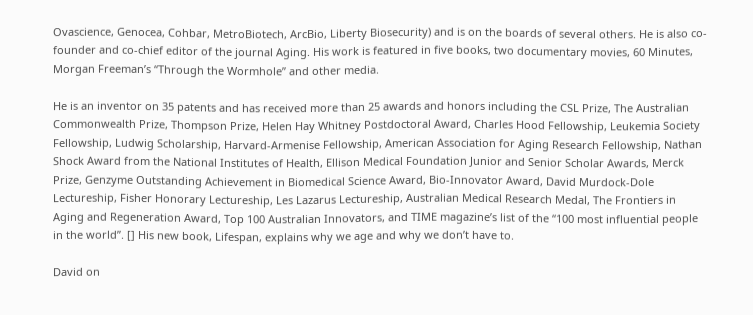Ovascience, Genocea, Cohbar, MetroBiotech, ArcBio, Liberty Biosecurity) and is on the boards of several others. He is also co-founder and co-chief editor of the journal Aging. His work is featured in five books, two documentary movies, 60 Minutes, Morgan Freeman’s “Through the Wormhole” and other media.

He is an inventor on 35 patents and has received more than 25 awards and honors including the CSL Prize, The Australian Commonwealth Prize, Thompson Prize, Helen Hay Whitney Postdoctoral Award, Charles Hood Fellowship, Leukemia Society Fellowship, Ludwig Scholarship, Harvard-Armenise Fellowship, American Association for Aging Research Fellowship, Nathan Shock Award from the National Institutes of Health, Ellison Medical Foundation Junior and Senior Scholar Awards, Merck Prize, Genzyme Outstanding Achievement in Biomedical Science Award, Bio-Innovator Award, David Murdock-Dole Lectureship, Fisher Honorary Lectureship, Les Lazarus Lectureship, Australian Medical Research Medal, The Frontiers in Aging and Regeneration Award, Top 100 Australian Innovators, and TIME magazine’s list of the “100 most influential people in the world”. [] His new book, Lifespan, explains why we age and why we don’t have to.

David on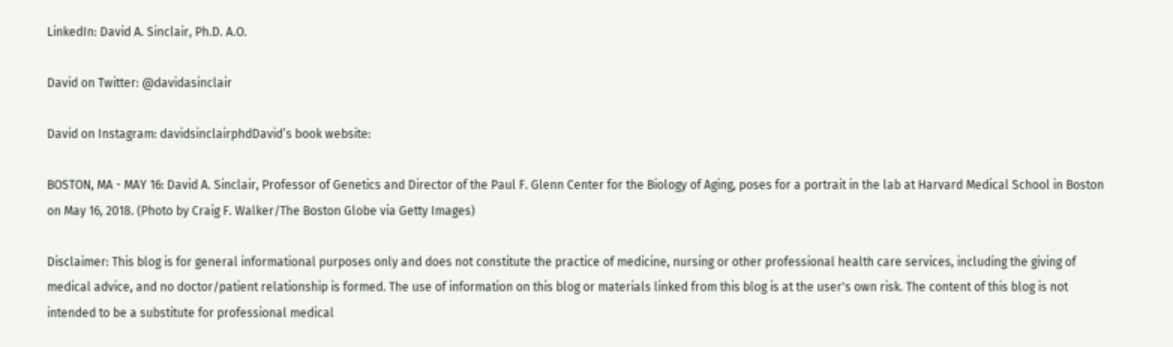LinkedIn: David A. Sinclair, Ph.D. A.O.

David on Twitter: @davidasinclair

David on Instagram: davidsinclairphdDavid’s book website:

BOSTON, MA - MAY 16: David A. Sinclair, Professor of Genetics and Director of the Paul F. Glenn Center for the Biology of Aging, poses for a portrait in the lab at Harvard Medical School in Boston on May 16, 2018. (Photo by Craig F. Walker/The Boston Globe via Getty Images)

Disclaimer: This blog is for general informational purposes only and does not constitute the practice of medicine, nursing or other professional health care services, including the giving of medical advice, and no doctor/patient relationship is formed. The use of information on this blog or materials linked from this blog is at the user's own risk. The content of this blog is not intended to be a substitute for professional medical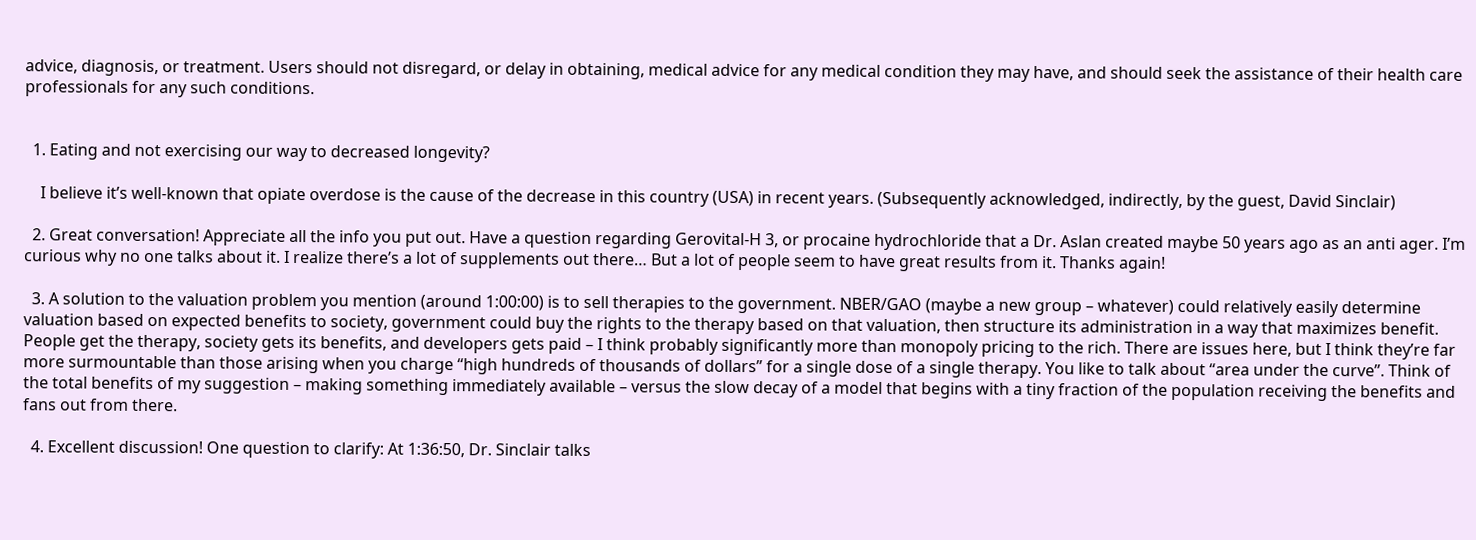advice, diagnosis, or treatment. Users should not disregard, or delay in obtaining, medical advice for any medical condition they may have, and should seek the assistance of their health care professionals for any such conditions.


  1. Eating and not exercising our way to decreased longevity?

    I believe it’s well-known that opiate overdose is the cause of the decrease in this country (USA) in recent years. (Subsequently acknowledged, indirectly, by the guest, David Sinclair)

  2. Great conversation! Appreciate all the info you put out. Have a question regarding Gerovital-H 3, or procaine hydrochloride that a Dr. Aslan created maybe 50 years ago as an anti ager. I’m curious why no one talks about it. I realize there’s a lot of supplements out there… But a lot of people seem to have great results from it. Thanks again!

  3. A solution to the valuation problem you mention (around 1:00:00) is to sell therapies to the government. NBER/GAO (maybe a new group – whatever) could relatively easily determine valuation based on expected benefits to society, government could buy the rights to the therapy based on that valuation, then structure its administration in a way that maximizes benefit. People get the therapy, society gets its benefits, and developers gets paid – I think probably significantly more than monopoly pricing to the rich. There are issues here, but I think they’re far more surmountable than those arising when you charge “high hundreds of thousands of dollars” for a single dose of a single therapy. You like to talk about “area under the curve”. Think of the total benefits of my suggestion – making something immediately available – versus the slow decay of a model that begins with a tiny fraction of the population receiving the benefits and fans out from there.

  4. Excellent discussion! One question to clarify: At 1:36:50, Dr. Sinclair talks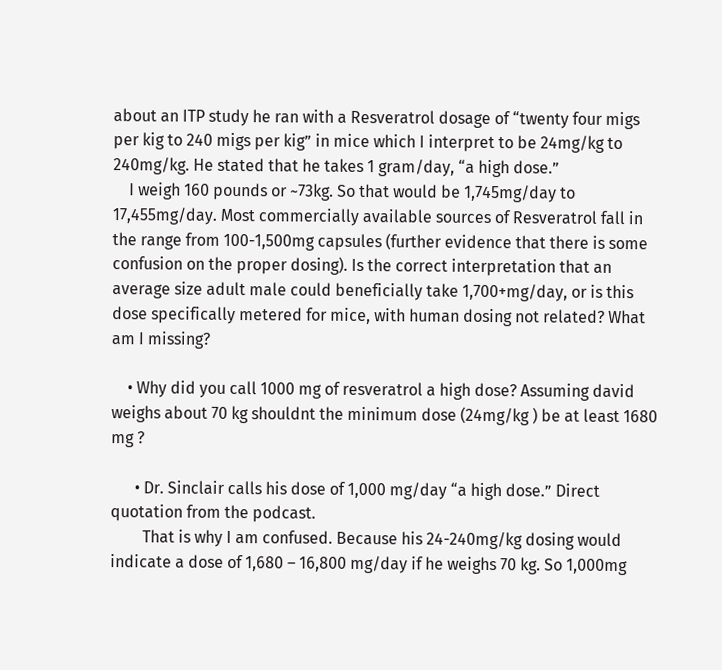about an ITP study he ran with a Resveratrol dosage of “twenty four migs per kig to 240 migs per kig” in mice which I interpret to be 24mg/kg to 240mg/kg. He stated that he takes 1 gram/day, “a high dose.”
    I weigh 160 pounds or ~73kg. So that would be 1,745mg/day to 17,455mg/day. Most commercially available sources of Resveratrol fall in the range from 100-1,500mg capsules (further evidence that there is some confusion on the proper dosing). Is the correct interpretation that an average size adult male could beneficially take 1,700+mg/day, or is this dose specifically metered for mice, with human dosing not related? What am I missing?

    • Why did you call 1000 mg of resveratrol a high dose? Assuming david weighs about 70 kg shouldnt the minimum dose (24mg/kg ) be at least 1680 mg ?

      • Dr. Sinclair calls his dose of 1,000 mg/day “a high dose.” Direct quotation from the podcast.
        That is why I am confused. Because his 24-240mg/kg dosing would indicate a dose of 1,680 – 16,800 mg/day if he weighs 70 kg. So 1,000mg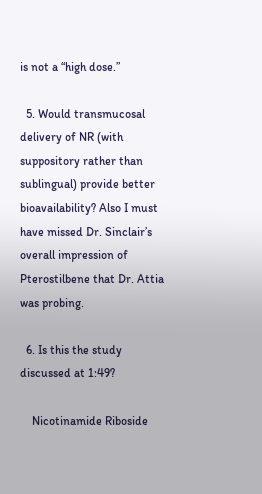is not a “high dose.”

  5. Would transmucosal delivery of NR (with suppository rather than sublingual) provide better bioavailability? Also I must have missed Dr. Sinclair’s overall impression of Pterostilbene that Dr. Attia was probing.

  6. Is this the study discussed at 1:49?

    Nicotinamide Riboside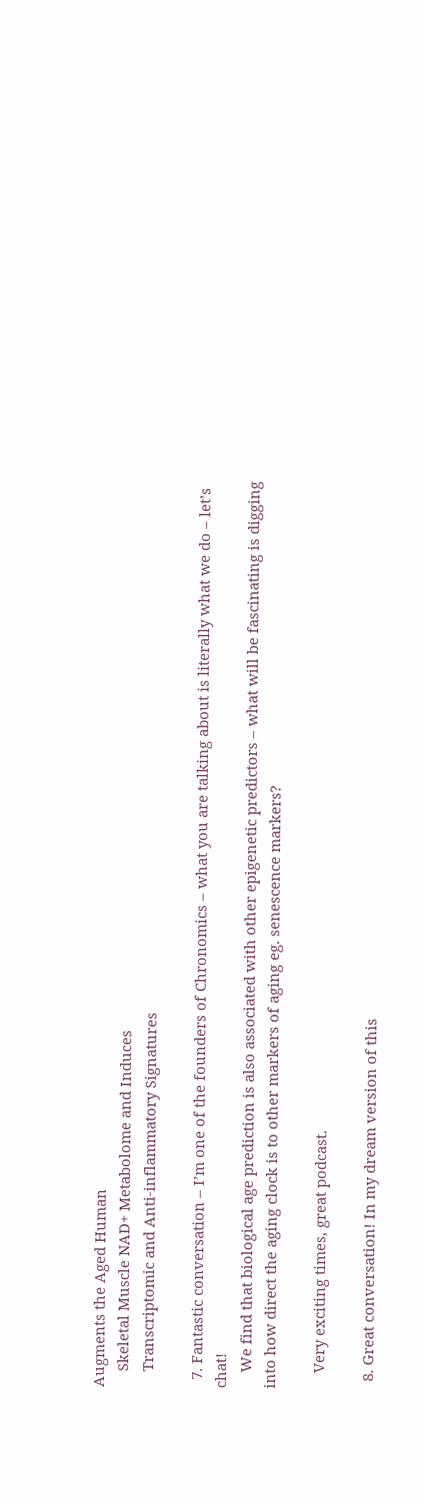Augments the Aged Human
    Skeletal Muscle NAD+ Metabolome and Induces
    Transcriptomic and Anti-inflammatory Signatures

  7. Fantastic conversation – I’m one of the founders of Chronomics – what you are talking about is literally what we do – let’s chat!
    We find that biological age prediction is also associated with other epigenetic predictors – what will be fascinating is digging into how direct the aging clock is to other markers of aging eg. senescence markers?

    Very exciting times, great podcast.

  8. Great conversation! In my dream version of this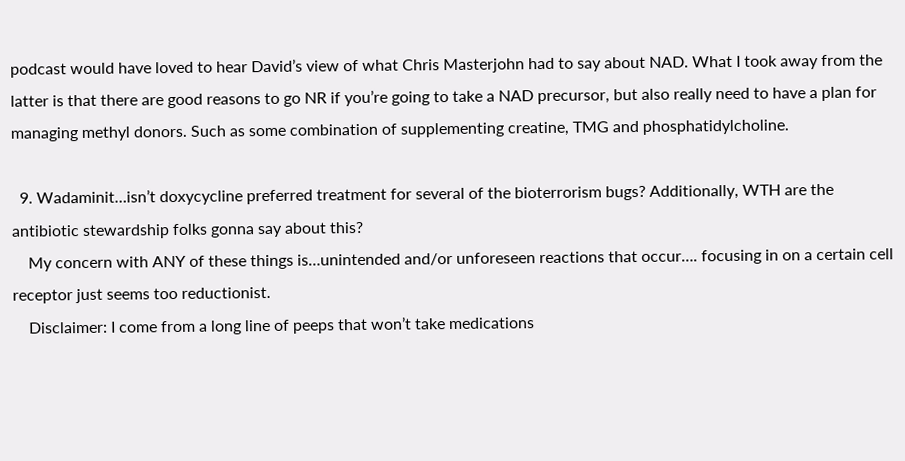podcast would have loved to hear David’s view of what Chris Masterjohn had to say about NAD. What I took away from the latter is that there are good reasons to go NR if you’re going to take a NAD precursor, but also really need to have a plan for managing methyl donors. Such as some combination of supplementing creatine, TMG and phosphatidylcholine.

  9. Wadaminit…isn’t doxycycline preferred treatment for several of the bioterrorism bugs? Additionally, WTH are the antibiotic stewardship folks gonna say about this?
    My concern with ANY of these things is…unintended and/or unforeseen reactions that occur…. focusing in on a certain cell receptor just seems too reductionist.
    Disclaimer: I come from a long line of peeps that won’t take medications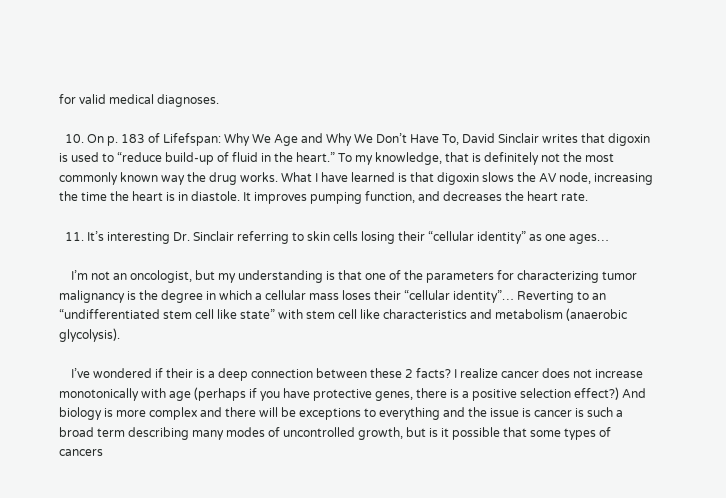for valid medical diagnoses.

  10. On p. 183 of Lifefspan: Why We Age and Why We Don’t Have To, David Sinclair writes that digoxin is used to “reduce build-up of fluid in the heart.” To my knowledge, that is definitely not the most commonly known way the drug works. What I have learned is that digoxin slows the AV node, increasing the time the heart is in diastole. It improves pumping function, and decreases the heart rate.

  11. It’s interesting Dr. Sinclair referring to skin cells losing their “cellular identity” as one ages…

    I’m not an oncologist, but my understanding is that one of the parameters for characterizing tumor malignancy is the degree in which a cellular mass loses their “cellular identity”… Reverting to an “undifferentiated stem cell like state” with stem cell like characteristics and metabolism (anaerobic glycolysis).

    I’ve wondered if their is a deep connection between these 2 facts? I realize cancer does not increase monotonically with age (perhaps if you have protective genes, there is a positive selection effect?) And biology is more complex and there will be exceptions to everything and the issue is cancer is such a broad term describing many modes of uncontrolled growth, but is it possible that some types of cancers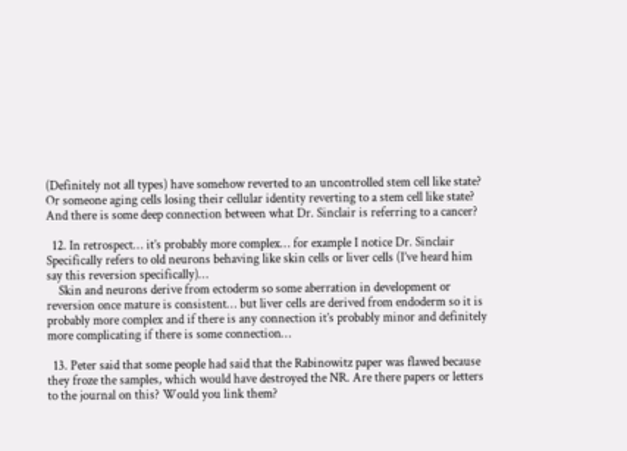(Definitely not all types) have somehow reverted to an uncontrolled stem cell like state? Or someone aging cells losing their cellular identity reverting to a stem cell like state? And there is some deep connection between what Dr. Sinclair is referring to a cancer?

  12. In retrospect… it’s probably more complex… for example I notice Dr. Sinclair Specifically refers to old neurons behaving like skin cells or liver cells (I’ve heard him say this reversion specifically)…
    Skin and neurons derive from ectoderm so some aberration in development or reversion once mature is consistent… but liver cells are derived from endoderm so it is probably more complex and if there is any connection it’s probably minor and definitely more complicating if there is some connection…

  13. Peter said that some people had said that the Rabinowitz paper was flawed because they froze the samples, which would have destroyed the NR. Are there papers or letters to the journal on this? Would you link them?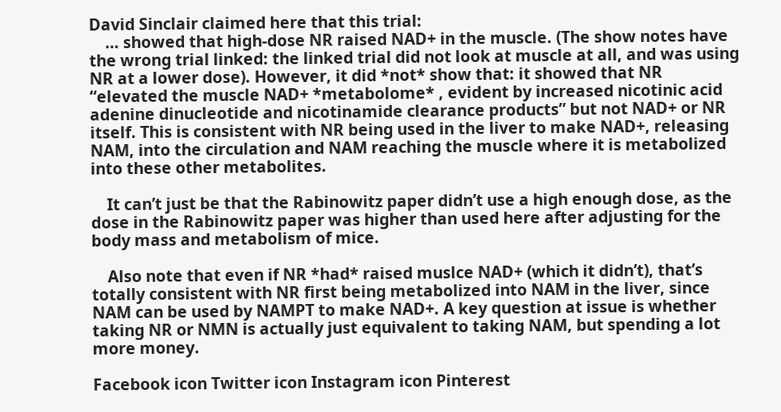David Sinclair claimed here that this trial:
    … showed that high-dose NR raised NAD+ in the muscle. (The show notes have the wrong trial linked: the linked trial did not look at muscle at all, and was using NR at a lower dose). However, it did *not* show that: it showed that NR “elevated the muscle NAD+ *metabolome* , evident by increased nicotinic acid adenine dinucleotide and nicotinamide clearance products” but not NAD+ or NR itself. This is consistent with NR being used in the liver to make NAD+, releasing NAM, into the circulation and NAM reaching the muscle where it is metabolized into these other metabolites.

    It can’t just be that the Rabinowitz paper didn’t use a high enough dose, as the dose in the Rabinowitz paper was higher than used here after adjusting for the body mass and metabolism of mice.

    Also note that even if NR *had* raised muslce NAD+ (which it didn’t), that’s totally consistent with NR first being metabolized into NAM in the liver, since NAM can be used by NAMPT to make NAD+. A key question at issue is whether taking NR or NMN is actually just equivalent to taking NAM, but spending a lot more money.

Facebook icon Twitter icon Instagram icon Pinterest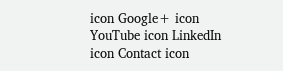icon Google+ icon YouTube icon LinkedIn icon Contact icon